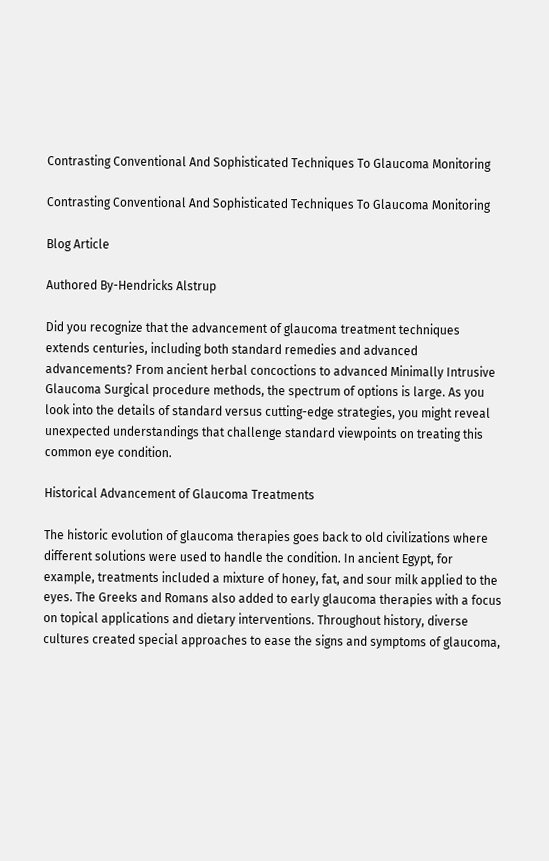Contrasting Conventional And Sophisticated Techniques To Glaucoma Monitoring

Contrasting Conventional And Sophisticated Techniques To Glaucoma Monitoring

Blog Article

Authored By-Hendricks Alstrup

Did you recognize that the advancement of glaucoma treatment techniques extends centuries, including both standard remedies and advanced advancements? From ancient herbal concoctions to advanced Minimally Intrusive Glaucoma Surgical procedure methods, the spectrum of options is large. As you look into the details of standard versus cutting-edge strategies, you might reveal unexpected understandings that challenge standard viewpoints on treating this common eye condition.

Historical Advancement of Glaucoma Treatments

The historic evolution of glaucoma therapies goes back to old civilizations where different solutions were used to handle the condition. In ancient Egypt, for example, treatments included a mixture of honey, fat, and sour milk applied to the eyes. The Greeks and Romans also added to early glaucoma therapies with a focus on topical applications and dietary interventions. Throughout history, diverse cultures created special approaches to ease the signs and symptoms of glaucoma,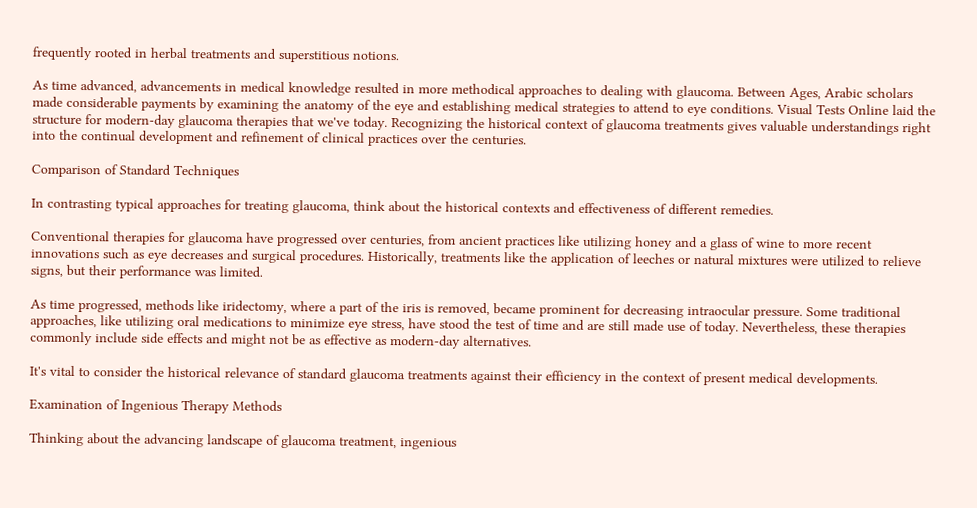frequently rooted in herbal treatments and superstitious notions.

As time advanced, advancements in medical knowledge resulted in more methodical approaches to dealing with glaucoma. Between Ages, Arabic scholars made considerable payments by examining the anatomy of the eye and establishing medical strategies to attend to eye conditions. Visual Tests Online laid the structure for modern-day glaucoma therapies that we've today. Recognizing the historical context of glaucoma treatments gives valuable understandings right into the continual development and refinement of clinical practices over the centuries.

Comparison of Standard Techniques

In contrasting typical approaches for treating glaucoma, think about the historical contexts and effectiveness of different remedies.

Conventional therapies for glaucoma have progressed over centuries, from ancient practices like utilizing honey and a glass of wine to more recent innovations such as eye decreases and surgical procedures. Historically, treatments like the application of leeches or natural mixtures were utilized to relieve signs, but their performance was limited.

As time progressed, methods like iridectomy, where a part of the iris is removed, became prominent for decreasing intraocular pressure. Some traditional approaches, like utilizing oral medications to minimize eye stress, have stood the test of time and are still made use of today. Nevertheless, these therapies commonly include side effects and might not be as effective as modern-day alternatives.

It's vital to consider the historical relevance of standard glaucoma treatments against their efficiency in the context of present medical developments.

Examination of Ingenious Therapy Methods

Thinking about the advancing landscape of glaucoma treatment, ingenious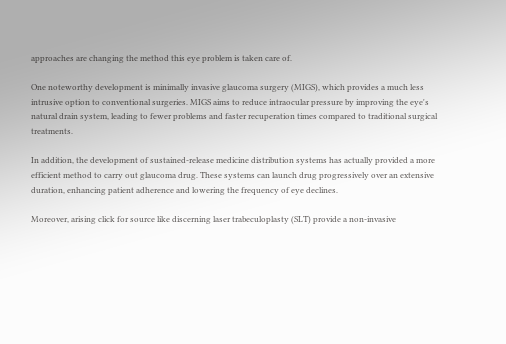approaches are changing the method this eye problem is taken care of.

One noteworthy development is minimally invasive glaucoma surgery (MIGS), which provides a much less intrusive option to conventional surgeries. MIGS aims to reduce intraocular pressure by improving the eye's natural drain system, leading to fewer problems and faster recuperation times compared to traditional surgical treatments.

In addition, the development of sustained-release medicine distribution systems has actually provided a more efficient method to carry out glaucoma drug. These systems can launch drug progressively over an extensive duration, enhancing patient adherence and lowering the frequency of eye declines.

Moreover, arising click for source like discerning laser trabeculoplasty (SLT) provide a non-invasive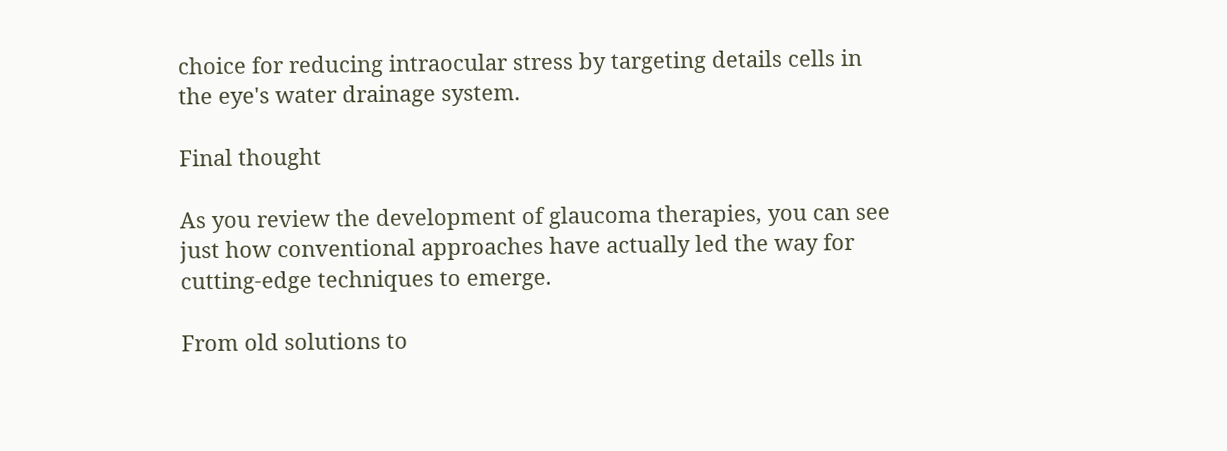choice for reducing intraocular stress by targeting details cells in the eye's water drainage system.

Final thought

As you review the development of glaucoma therapies, you can see just how conventional approaches have actually led the way for cutting-edge techniques to emerge.

From old solutions to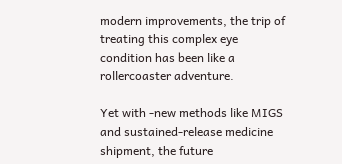modern improvements, the trip of treating this complex eye condition has been like a rollercoaster adventure.

Yet with -new methods like MIGS and sustained-release medicine shipment, the future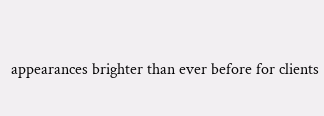appearances brighter than ever before for clients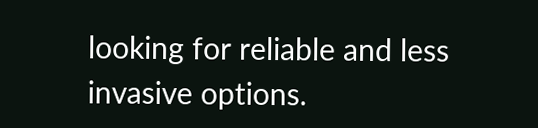looking for reliable and less invasive options.